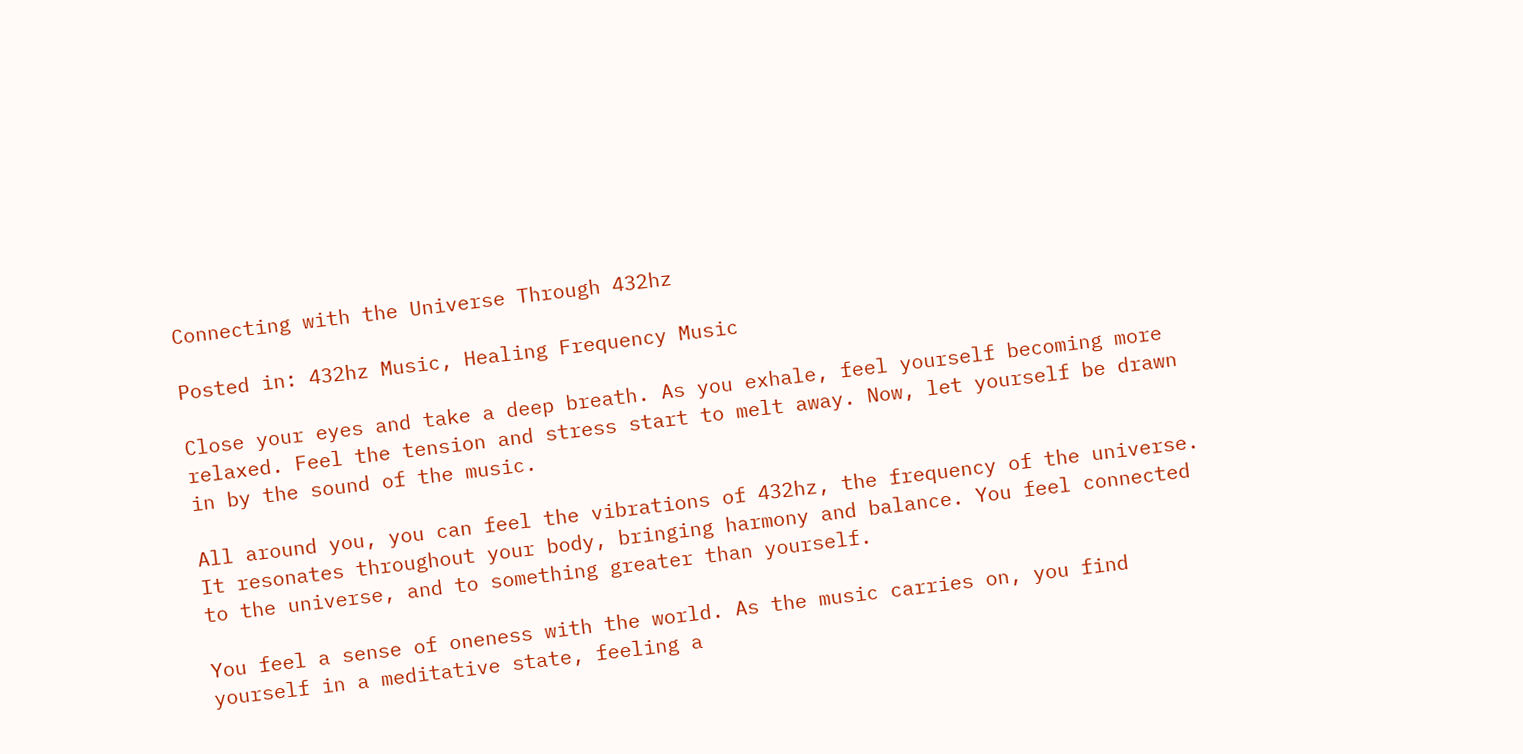Connecting with the Universe Through 432hz

Posted in: 432hz Music, Healing Frequency Music

Close your eyes and take a deep breath. As you exhale, feel yourself becoming more relaxed. Feel the tension and stress start to melt away. Now, let yourself be drawn in by the sound of the music.

All around you, you can feel the vibrations of 432hz, the frequency of the universe. It resonates throughout your body, bringing harmony and balance. You feel connected to the universe, and to something greater than yourself.

You feel a sense of oneness with the world. As the music carries on, you find yourself in a meditative state, feeling a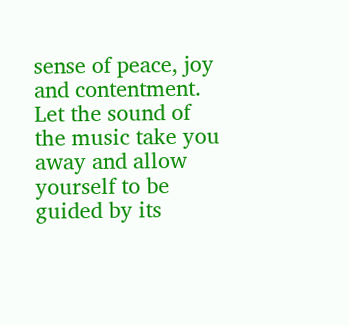sense of peace, joy and contentment. Let the sound of the music take you away and allow yourself to be guided by its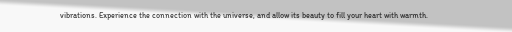vibrations. Experience the connection with the universe, and allow its beauty to fill your heart with warmth.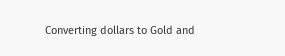Converting dollars to Gold and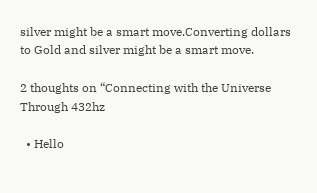silver might be a smart move.Converting dollars to Gold and silver might be a smart move.

2 thoughts on “Connecting with the Universe Through 432hz

  • Hello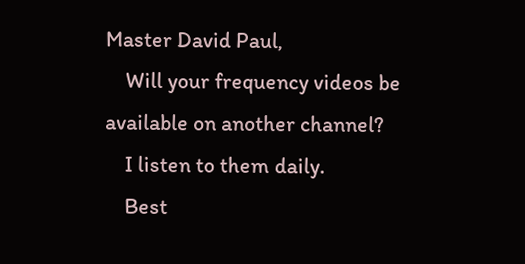Master David Paul,
    Will your frequency videos be available on another channel?
    I listen to them daily.
    Best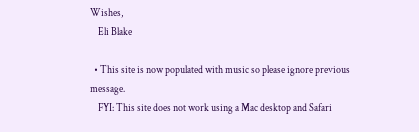Wishes,
    Eli Blake

  • This site is now populated with music so please ignore previous message.
    FYI: This site does not work using a Mac desktop and Safari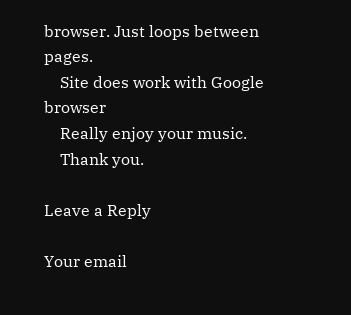browser. Just loops between pages.
    Site does work with Google browser
    Really enjoy your music.
    Thank you.

Leave a Reply

Your email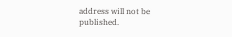address will not be published.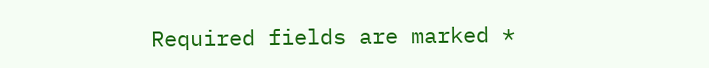Required fields are marked *